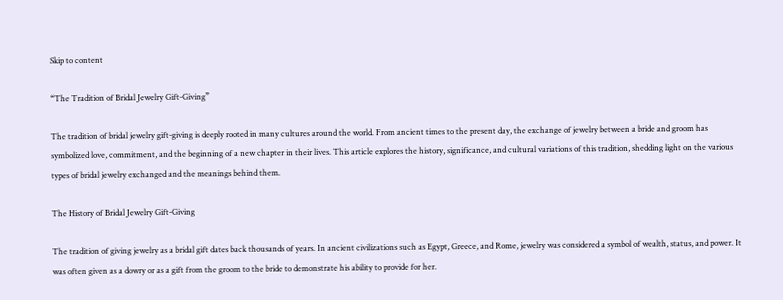Skip to content

“The Tradition of Bridal Jewelry Gift-Giving”

The tradition of bridal jewelry gift-giving is deeply rooted in many cultures around the world. From ancient times to the present day, the exchange of jewelry between a bride and groom has symbolized love, commitment, and the beginning of a new chapter in their lives. This article explores the history, significance, and cultural variations of this tradition, shedding light on the various types of bridal jewelry exchanged and the meanings behind them.

The History of Bridal Jewelry Gift-Giving

The tradition of giving jewelry as a bridal gift dates back thousands of years. In ancient civilizations such as Egypt, Greece, and Rome, jewelry was considered a symbol of wealth, status, and power. It was often given as a dowry or as a gift from the groom to the bride to demonstrate his ability to provide for her.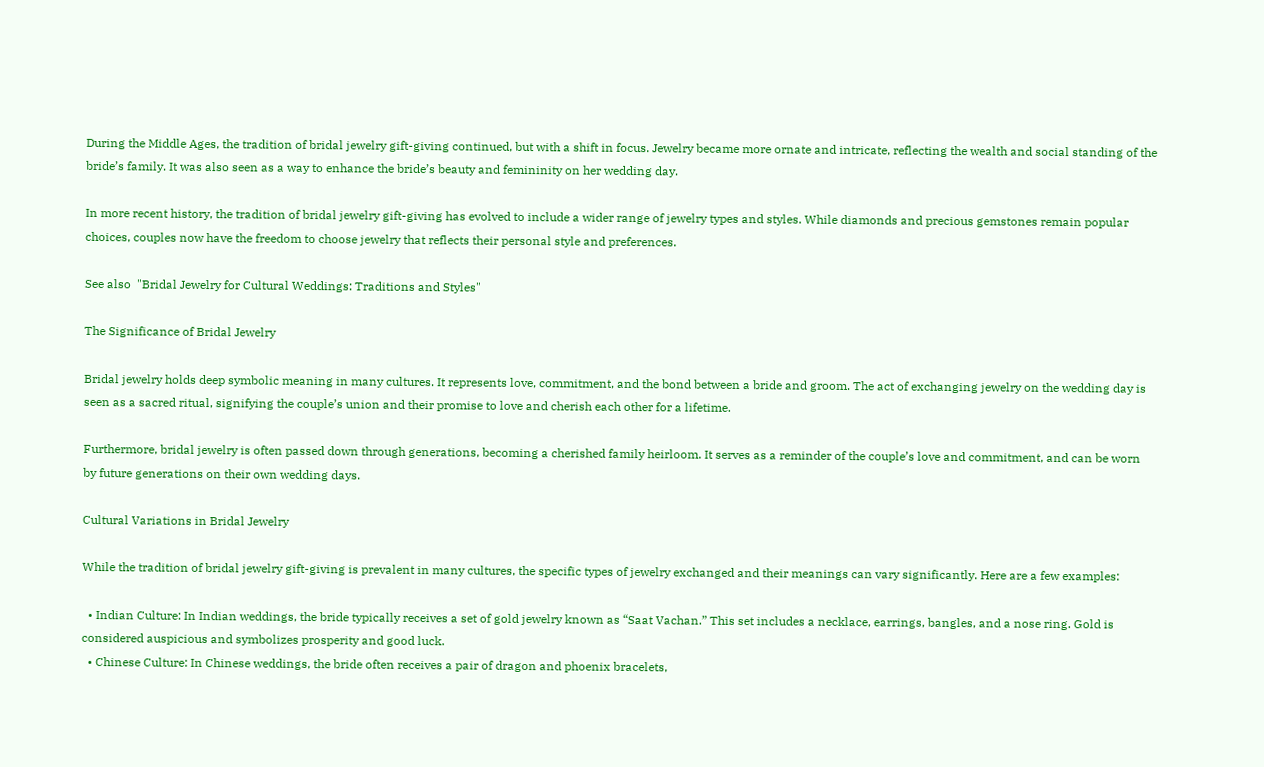During the Middle Ages, the tradition of bridal jewelry gift-giving continued, but with a shift in focus. Jewelry became more ornate and intricate, reflecting the wealth and social standing of the bride’s family. It was also seen as a way to enhance the bride’s beauty and femininity on her wedding day.

In more recent history, the tradition of bridal jewelry gift-giving has evolved to include a wider range of jewelry types and styles. While diamonds and precious gemstones remain popular choices, couples now have the freedom to choose jewelry that reflects their personal style and preferences.

See also  "Bridal Jewelry for Cultural Weddings: Traditions and Styles"

The Significance of Bridal Jewelry

Bridal jewelry holds deep symbolic meaning in many cultures. It represents love, commitment, and the bond between a bride and groom. The act of exchanging jewelry on the wedding day is seen as a sacred ritual, signifying the couple’s union and their promise to love and cherish each other for a lifetime.

Furthermore, bridal jewelry is often passed down through generations, becoming a cherished family heirloom. It serves as a reminder of the couple’s love and commitment, and can be worn by future generations on their own wedding days.

Cultural Variations in Bridal Jewelry

While the tradition of bridal jewelry gift-giving is prevalent in many cultures, the specific types of jewelry exchanged and their meanings can vary significantly. Here are a few examples:

  • Indian Culture: In Indian weddings, the bride typically receives a set of gold jewelry known as “Saat Vachan.” This set includes a necklace, earrings, bangles, and a nose ring. Gold is considered auspicious and symbolizes prosperity and good luck.
  • Chinese Culture: In Chinese weddings, the bride often receives a pair of dragon and phoenix bracelets,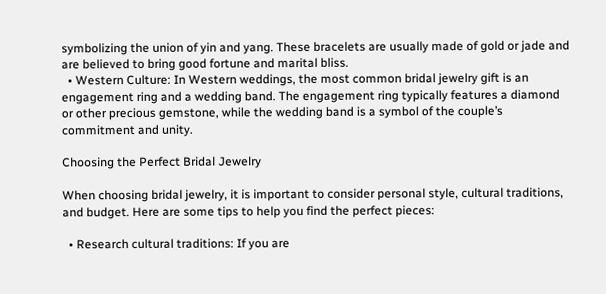symbolizing the union of yin and yang. These bracelets are usually made of gold or jade and are believed to bring good fortune and marital bliss.
  • Western Culture: In Western weddings, the most common bridal jewelry gift is an engagement ring and a wedding band. The engagement ring typically features a diamond or other precious gemstone, while the wedding band is a symbol of the couple’s commitment and unity.

Choosing the Perfect Bridal Jewelry

When choosing bridal jewelry, it is important to consider personal style, cultural traditions, and budget. Here are some tips to help you find the perfect pieces:

  • Research cultural traditions: If you are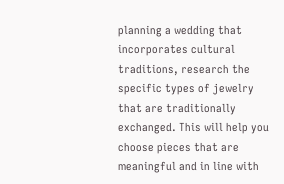planning a wedding that incorporates cultural traditions, research the specific types of jewelry that are traditionally exchanged. This will help you choose pieces that are meaningful and in line with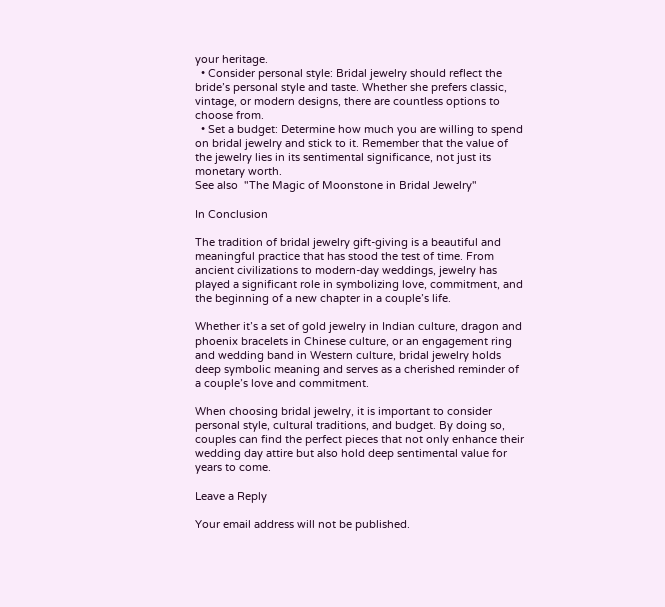your heritage.
  • Consider personal style: Bridal jewelry should reflect the bride’s personal style and taste. Whether she prefers classic, vintage, or modern designs, there are countless options to choose from.
  • Set a budget: Determine how much you are willing to spend on bridal jewelry and stick to it. Remember that the value of the jewelry lies in its sentimental significance, not just its monetary worth.
See also  "The Magic of Moonstone in Bridal Jewelry"

In Conclusion

The tradition of bridal jewelry gift-giving is a beautiful and meaningful practice that has stood the test of time. From ancient civilizations to modern-day weddings, jewelry has played a significant role in symbolizing love, commitment, and the beginning of a new chapter in a couple’s life.

Whether it’s a set of gold jewelry in Indian culture, dragon and phoenix bracelets in Chinese culture, or an engagement ring and wedding band in Western culture, bridal jewelry holds deep symbolic meaning and serves as a cherished reminder of a couple’s love and commitment.

When choosing bridal jewelry, it is important to consider personal style, cultural traditions, and budget. By doing so, couples can find the perfect pieces that not only enhance their wedding day attire but also hold deep sentimental value for years to come.

Leave a Reply

Your email address will not be published.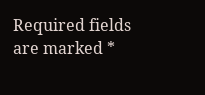Required fields are marked *